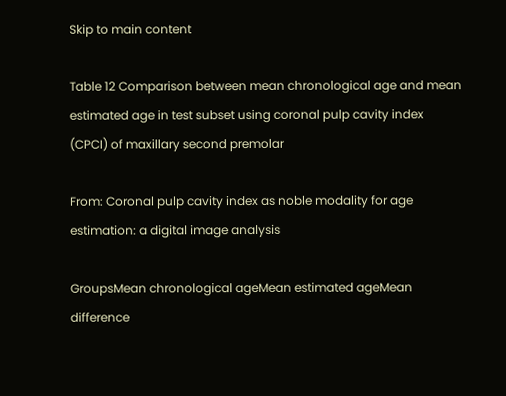Skip to main content

Table 12 Comparison between mean chronological age and mean estimated age in test subset using coronal pulp cavity index (CPCI) of maxillary second premolar

From: Coronal pulp cavity index as noble modality for age estimation: a digital image analysis

GroupsMean chronological ageMean estimated ageMean difference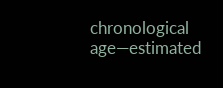chronological age—estimated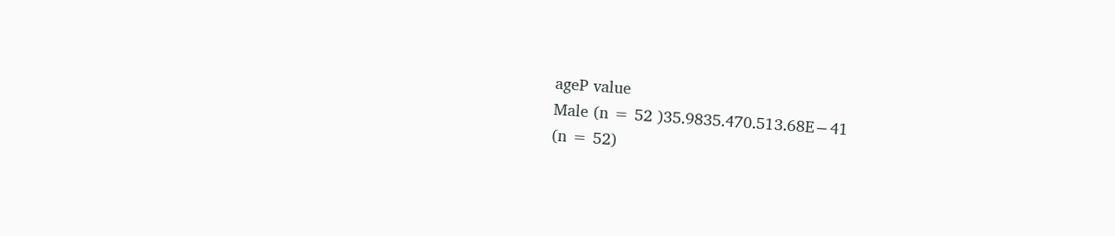ageP value
Male (n = 52 )35.9835.470.513.68E−41
(n = 52)